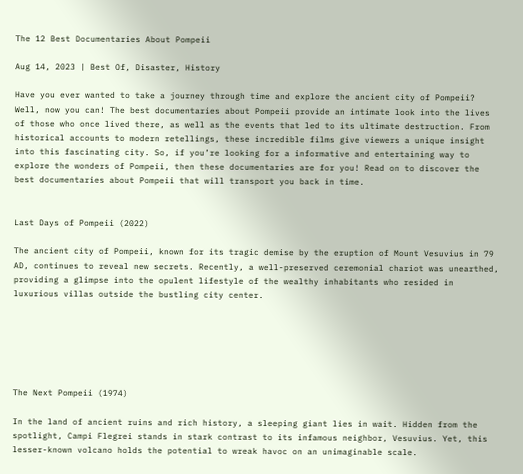The 12 Best Documentaries About Pompeii

Aug 14, 2023 | Best Of, Disaster, History

Have you ever wanted to take a journey through time and explore the ancient city of Pompeii? Well, now you can! The best documentaries about Pompeii provide an intimate look into the lives of those who once lived there, as well as the events that led to its ultimate destruction. From historical accounts to modern retellings, these incredible films give viewers a unique insight into this fascinating city. So, if you’re looking for a informative and entertaining way to explore the wonders of Pompeii, then these documentaries are for you! Read on to discover the best documentaries about Pompeii that will transport you back in time.


Last Days of Pompeii (2022)

The ancient city of Pompeii, known for its tragic demise by the eruption of Mount Vesuvius in 79 AD, continues to reveal new secrets. Recently, a well-preserved ceremonial chariot was unearthed, providing a glimpse into the opulent lifestyle of the wealthy inhabitants who resided in luxurious villas outside the bustling city center.






The Next Pompeii (1974)

In the land of ancient ruins and rich history, a sleeping giant lies in wait. Hidden from the spotlight, Campi Flegrei stands in stark contrast to its infamous neighbor, Vesuvius. Yet, this lesser-known volcano holds the potential to wreak havoc on an unimaginable scale.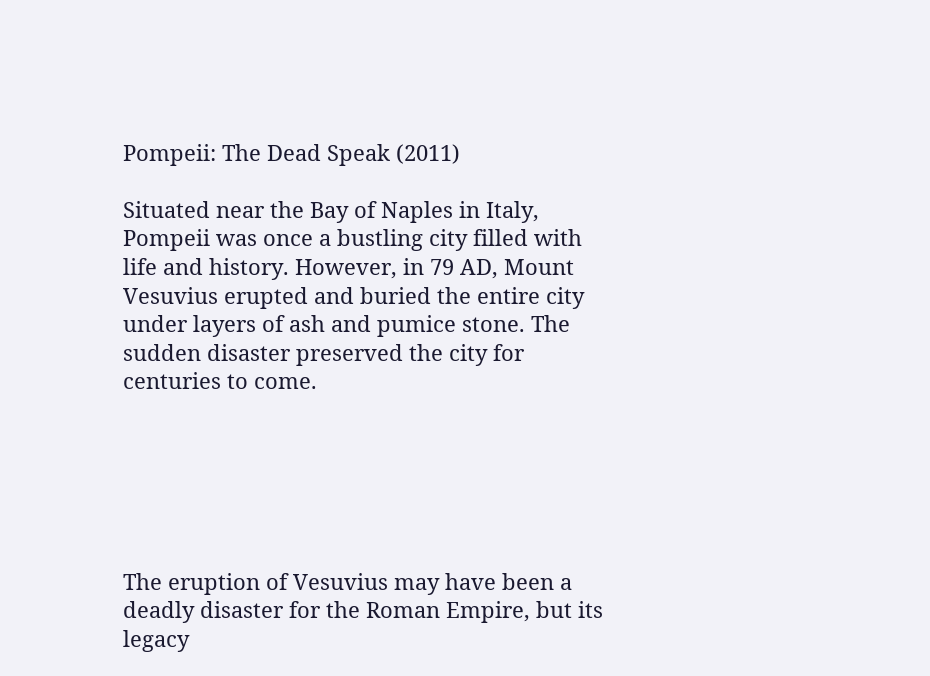Pompeii: The Dead Speak (2011)

Situated near the Bay of Naples in Italy, Pompeii was once a bustling city filled with life and history. However, in 79 AD, Mount Vesuvius erupted and buried the entire city under layers of ash and pumice stone. The sudden disaster preserved the city for centuries to come.






The eruption of Vesuvius may have been a deadly disaster for the Roman Empire, but its legacy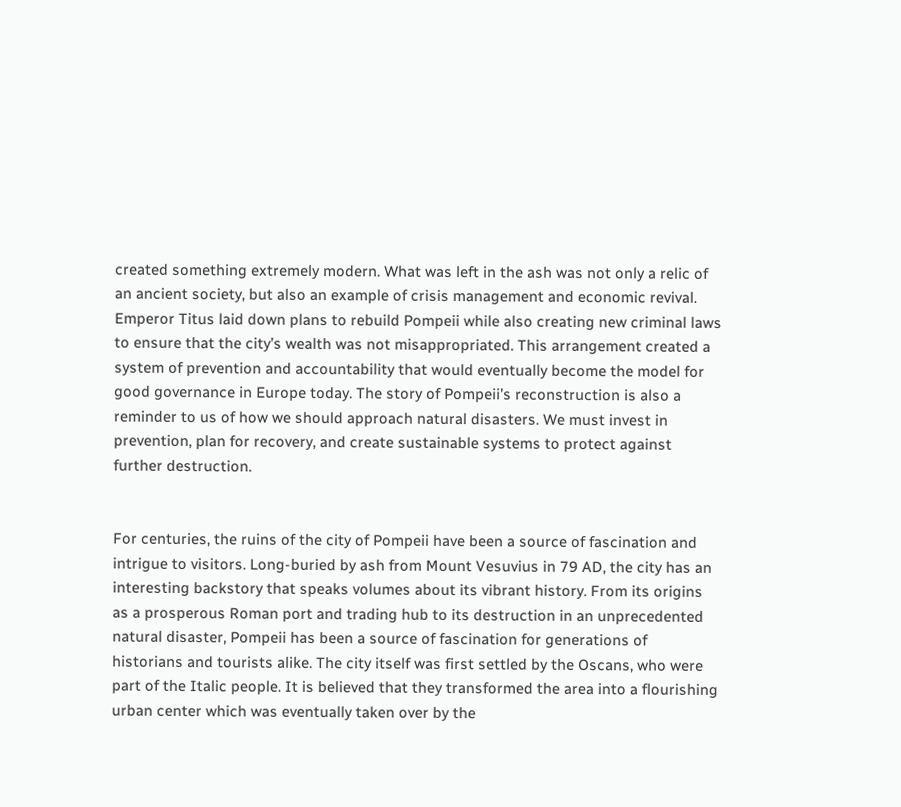created something extremely modern. What was left in the ash was not only a relic of an ancient society, but also an example of crisis management and economic revival. Emperor Titus laid down plans to rebuild Pompeii while also creating new criminal laws to ensure that the city’s wealth was not misappropriated. This arrangement created a system of prevention and accountability that would eventually become the model for good governance in Europe today. The story of Pompeii’s reconstruction is also a reminder to us of how we should approach natural disasters. We must invest in prevention, plan for recovery, and create sustainable systems to protect against further destruction.


For centuries, the ruins of the city of Pompeii have been a source of fascination and intrigue to visitors. Long-buried by ash from Mount Vesuvius in 79 AD, the city has an interesting backstory that speaks volumes about its vibrant history. From its origins as a prosperous Roman port and trading hub to its destruction in an unprecedented natural disaster, Pompeii has been a source of fascination for generations of historians and tourists alike. The city itself was first settled by the Oscans, who were part of the Italic people. It is believed that they transformed the area into a flourishing urban center which was eventually taken over by the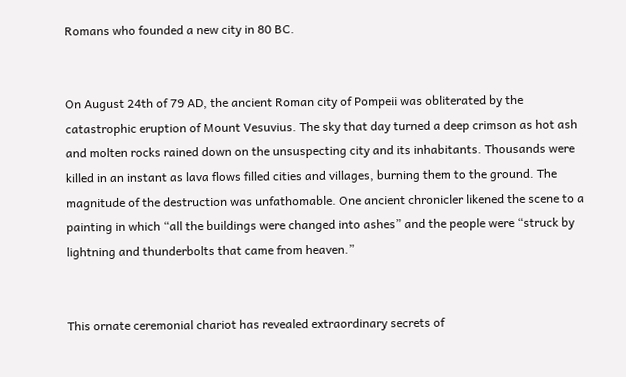Romans who founded a new city in 80 BC.


On August 24th of 79 AD, the ancient Roman city of Pompeii was obliterated by the catastrophic eruption of Mount Vesuvius. The sky that day turned a deep crimson as hot ash and molten rocks rained down on the unsuspecting city and its inhabitants. Thousands were killed in an instant as lava flows filled cities and villages, burning them to the ground. The magnitude of the destruction was unfathomable. One ancient chronicler likened the scene to a painting in which “all the buildings were changed into ashes” and the people were “struck by lightning and thunderbolts that came from heaven.”


This ornate ceremonial chariot has revealed extraordinary secrets of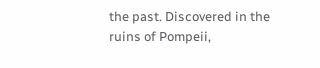the past. Discovered in the ruins of Pompeii,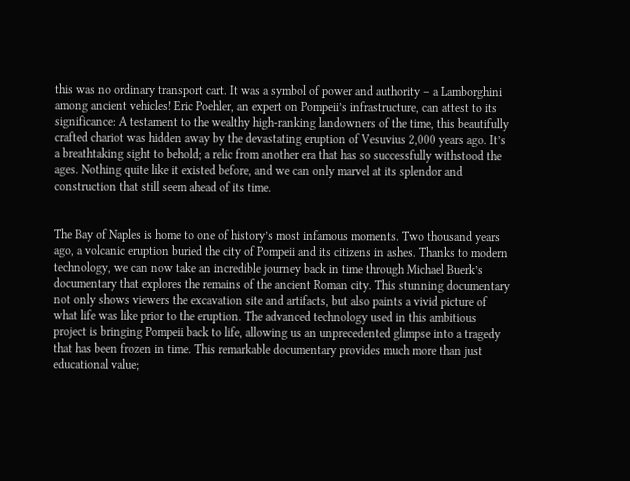this was no ordinary transport cart. It was a symbol of power and authority – a Lamborghini among ancient vehicles! Eric Poehler, an expert on Pompeii’s infrastructure, can attest to its significance: A testament to the wealthy high-ranking landowners of the time, this beautifully crafted chariot was hidden away by the devastating eruption of Vesuvius 2,000 years ago. It’s a breathtaking sight to behold; a relic from another era that has so successfully withstood the ages. Nothing quite like it existed before, and we can only marvel at its splendor and construction that still seem ahead of its time.


The Bay of Naples is home to one of history’s most infamous moments. Two thousand years ago, a volcanic eruption buried the city of Pompeii and its citizens in ashes. Thanks to modern technology, we can now take an incredible journey back in time through Michael Buerk’s documentary that explores the remains of the ancient Roman city. This stunning documentary not only shows viewers the excavation site and artifacts, but also paints a vivid picture of what life was like prior to the eruption. The advanced technology used in this ambitious project is bringing Pompeii back to life, allowing us an unprecedented glimpse into a tragedy that has been frozen in time. This remarkable documentary provides much more than just educational value;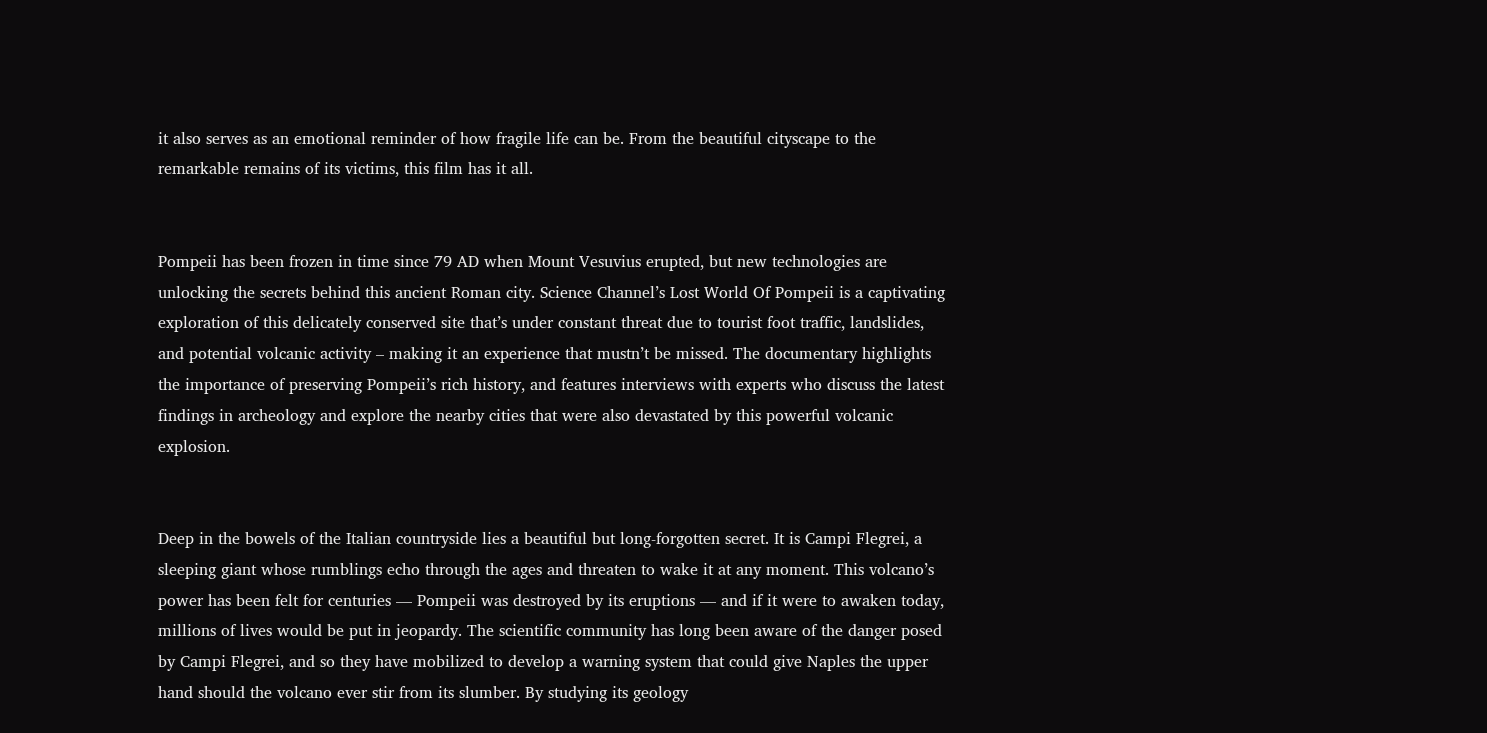it also serves as an emotional reminder of how fragile life can be. From the beautiful cityscape to the remarkable remains of its victims, this film has it all.


Pompeii has been frozen in time since 79 AD when Mount Vesuvius erupted, but new technologies are unlocking the secrets behind this ancient Roman city. Science Channel’s Lost World Of Pompeii is a captivating exploration of this delicately conserved site that’s under constant threat due to tourist foot traffic, landslides, and potential volcanic activity – making it an experience that mustn’t be missed. The documentary highlights the importance of preserving Pompeii’s rich history, and features interviews with experts who discuss the latest findings in archeology and explore the nearby cities that were also devastated by this powerful volcanic explosion.


Deep in the bowels of the Italian countryside lies a beautiful but long-forgotten secret. It is Campi Flegrei, a sleeping giant whose rumblings echo through the ages and threaten to wake it at any moment. This volcano’s power has been felt for centuries — Pompeii was destroyed by its eruptions — and if it were to awaken today, millions of lives would be put in jeopardy. The scientific community has long been aware of the danger posed by Campi Flegrei, and so they have mobilized to develop a warning system that could give Naples the upper hand should the volcano ever stir from its slumber. By studying its geology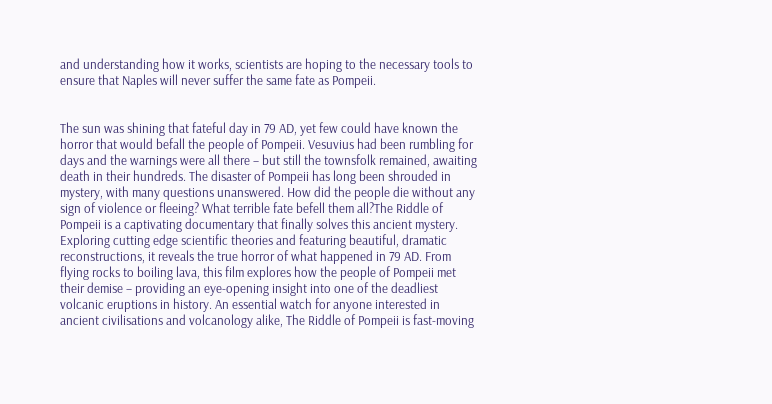and understanding how it works, scientists are hoping to the necessary tools to ensure that Naples will never suffer the same fate as Pompeii.


The sun was shining that fateful day in 79 AD, yet few could have known the horror that would befall the people of Pompeii. Vesuvius had been rumbling for days and the warnings were all there – but still the townsfolk remained, awaiting death in their hundreds. The disaster of Pompeii has long been shrouded in mystery, with many questions unanswered. How did the people die without any sign of violence or fleeing? What terrible fate befell them all?The Riddle of Pompeii is a captivating documentary that finally solves this ancient mystery. Exploring cutting edge scientific theories and featuring beautiful, dramatic reconstructions, it reveals the true horror of what happened in 79 AD. From flying rocks to boiling lava, this film explores how the people of Pompeii met their demise – providing an eye-opening insight into one of the deadliest volcanic eruptions in history. An essential watch for anyone interested in ancient civilisations and volcanology alike, The Riddle of Pompeii is fast-moving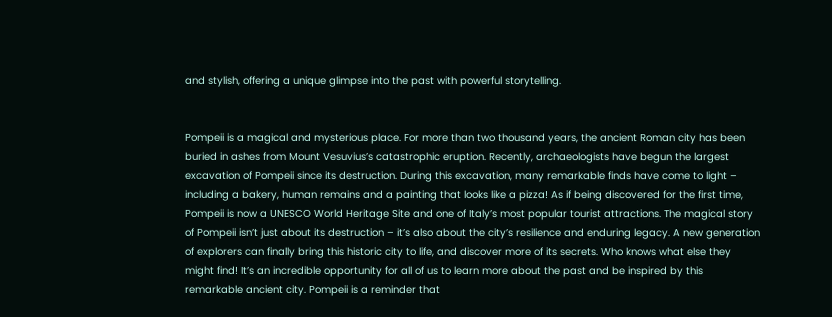and stylish, offering a unique glimpse into the past with powerful storytelling.


Pompeii is a magical and mysterious place. For more than two thousand years, the ancient Roman city has been buried in ashes from Mount Vesuvius’s catastrophic eruption. Recently, archaeologists have begun the largest excavation of Pompeii since its destruction. During this excavation, many remarkable finds have come to light – including a bakery, human remains and a painting that looks like a pizza! As if being discovered for the first time, Pompeii is now a UNESCO World Heritage Site and one of Italy’s most popular tourist attractions. The magical story of Pompeii isn’t just about its destruction – it’s also about the city’s resilience and enduring legacy. A new generation of explorers can finally bring this historic city to life, and discover more of its secrets. Who knows what else they might find! It’s an incredible opportunity for all of us to learn more about the past and be inspired by this remarkable ancient city. Pompeii is a reminder that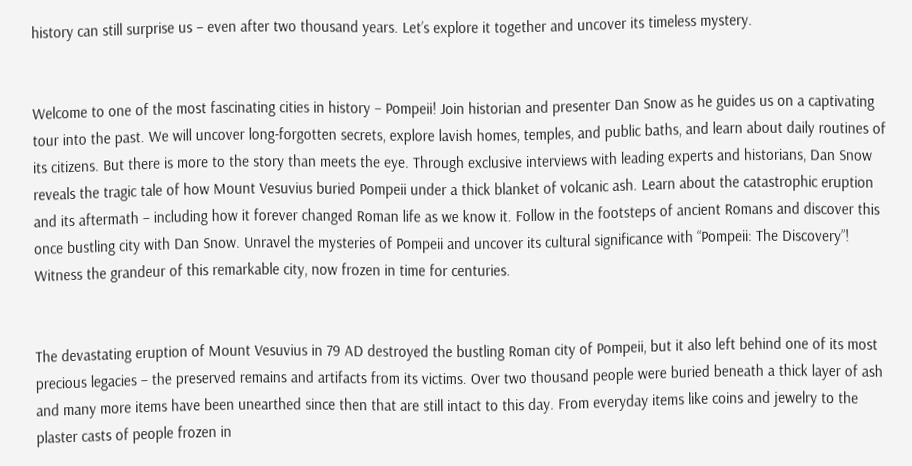history can still surprise us – even after two thousand years. Let’s explore it together and uncover its timeless mystery.


Welcome to one of the most fascinating cities in history – Pompeii! Join historian and presenter Dan Snow as he guides us on a captivating tour into the past. We will uncover long-forgotten secrets, explore lavish homes, temples, and public baths, and learn about daily routines of its citizens. But there is more to the story than meets the eye. Through exclusive interviews with leading experts and historians, Dan Snow reveals the tragic tale of how Mount Vesuvius buried Pompeii under a thick blanket of volcanic ash. Learn about the catastrophic eruption and its aftermath – including how it forever changed Roman life as we know it. Follow in the footsteps of ancient Romans and discover this once bustling city with Dan Snow. Unravel the mysteries of Pompeii and uncover its cultural significance with “Pompeii: The Discovery”! Witness the grandeur of this remarkable city, now frozen in time for centuries.


The devastating eruption of Mount Vesuvius in 79 AD destroyed the bustling Roman city of Pompeii, but it also left behind one of its most precious legacies – the preserved remains and artifacts from its victims. Over two thousand people were buried beneath a thick layer of ash and many more items have been unearthed since then that are still intact to this day. From everyday items like coins and jewelry to the plaster casts of people frozen in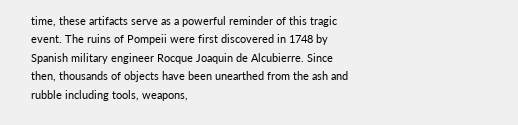time, these artifacts serve as a powerful reminder of this tragic event. The ruins of Pompeii were first discovered in 1748 by Spanish military engineer Rocque Joaquin de Alcubierre. Since then, thousands of objects have been unearthed from the ash and rubble including tools, weapons,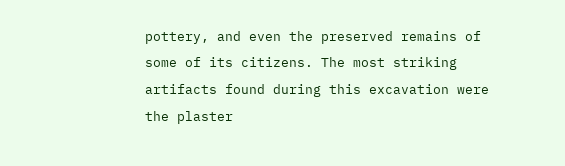pottery, and even the preserved remains of some of its citizens. The most striking artifacts found during this excavation were the plaster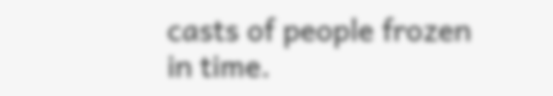casts of people frozen in time.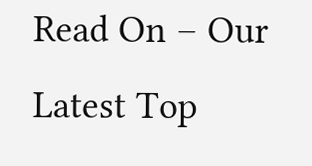Read On – Our Latest Top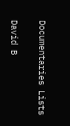Documentaries Lists

David B